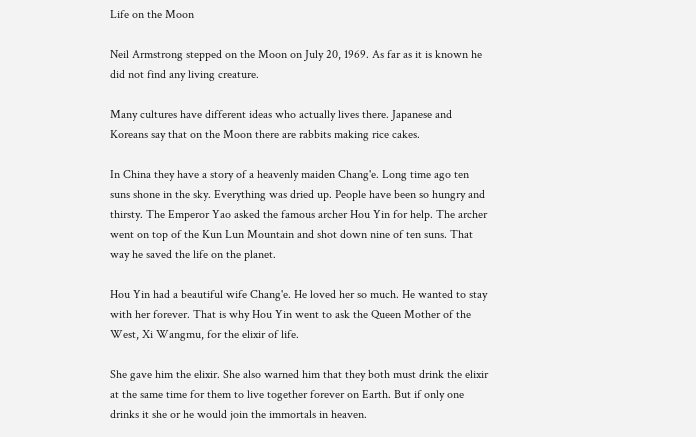Life on the Moon

Neil Armstrong stepped on the Moon on July 20, 1969. As far as it is known he did not find any living creature.

Many cultures have different ideas who actually lives there. Japanese and Koreans say that on the Moon there are rabbits making rice cakes.

In China they have a story of a heavenly maiden Chang'e. Long time ago ten suns shone in the sky. Everything was dried up. People have been so hungry and thirsty. The Emperor Yao asked the famous archer Hou Yin for help. The archer went on top of the Kun Lun Mountain and shot down nine of ten suns. That way he saved the life on the planet.

Hou Yin had a beautiful wife Chang'e. He loved her so much. He wanted to stay with her forever. That is why Hou Yin went to ask the Queen Mother of the West, Xi Wangmu, for the elixir of life.

She gave him the elixir. She also warned him that they both must drink the elixir at the same time for them to live together forever on Earth. But if only one drinks it she or he would join the immortals in heaven.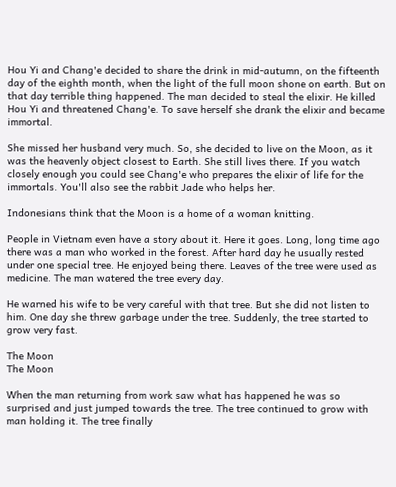Hou Yi and Chang'e decided to share the drink in mid-autumn, on the fifteenth day of the eighth month, when the light of the full moon shone on earth. But on that day terrible thing happened. The man decided to steal the elixir. He killed Hou Yi and threatened Chang'e. To save herself she drank the elixir and became immortal.

She missed her husband very much. So, she decided to live on the Moon, as it was the heavenly object closest to Earth. She still lives there. If you watch closely enough you could see Chang'e who prepares the elixir of life for the immortals. You'll also see the rabbit Jade who helps her.

Indonesians think that the Moon is a home of a woman knitting.

People in Vietnam even have a story about it. Here it goes. Long, long time ago there was a man who worked in the forest. After hard day he usually rested under one special tree. He enjoyed being there. Leaves of the tree were used as medicine. The man watered the tree every day.

He warned his wife to be very careful with that tree. But she did not listen to him. One day she threw garbage under the tree. Suddenly, the tree started to grow very fast.

The Moon
The Moon

When the man returning from work saw what has happened he was so surprised and just jumped towards the tree. The tree continued to grow with man holding it. The tree finally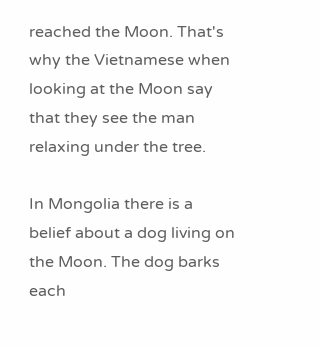reached the Moon. That's why the Vietnamese when looking at the Moon say that they see the man relaxing under the tree.

In Mongolia there is a belief about a dog living on the Moon. The dog barks each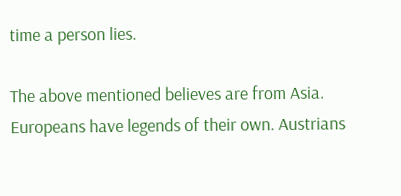time a person lies.

The above mentioned believes are from Asia. Europeans have legends of their own. Austrians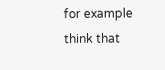for example think that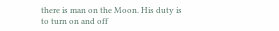there is man on the Moon. His duty is to turn on and off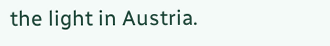the light in Austria.